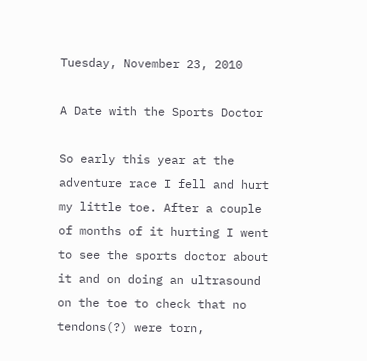Tuesday, November 23, 2010

A Date with the Sports Doctor

So early this year at the adventure race I fell and hurt my little toe. After a couple of months of it hurting I went to see the sports doctor about it and on doing an ultrasound on the toe to check that no tendons(?) were torn,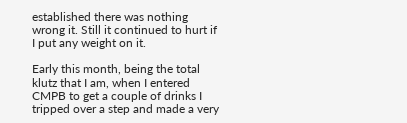established there was nothing wrong it. Still it continued to hurt if I put any weight on it.

Early this month, being the total klutz that I am, when I entered CMPB to get a couple of drinks I tripped over a step and made a very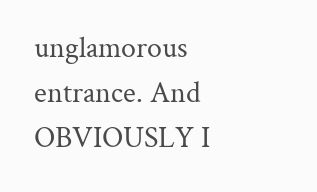unglamorous entrance. And OBVIOUSLY I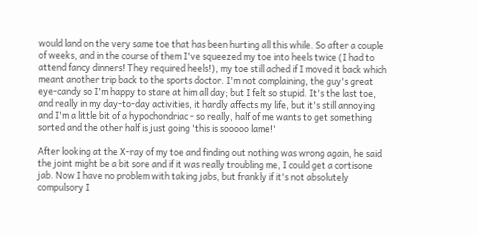would land on the very same toe that has been hurting all this while. So after a couple of weeks, and in the course of them I've squeezed my toe into heels twice (I had to attend fancy dinners! They required heels!), my toe still ached if I moved it back which meant another trip back to the sports doctor. I'm not complaining, the guy's great eye-candy so I'm happy to stare at him all day; but I felt so stupid. It's the last toe, and really in my day-to-day activities, it hardly affects my life, but it's still annoying and I'm a little bit of a hypochondriac - so really, half of me wants to get something sorted and the other half is just going 'this is sooooo lame!'

After looking at the X-ray of my toe and finding out nothing was wrong again, he said the joint might be a bit sore and if it was really troubling me, I could get a cortisone jab. Now I have no problem with taking jabs, but frankly if it's not absolutely compulsory I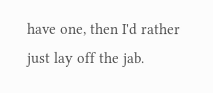have one, then I'd rather just lay off the jab.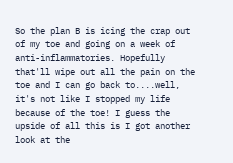So the plan B is icing the crap out of my toe and going on a week of anti-inflammatories. Hopefully that'll wipe out all the pain on the toe and I can go back to....well, it's not like I stopped my life because of the toe! I guess the upside of all this is I got another look at the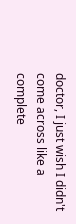doctor, I just wish I didn't come across like a complete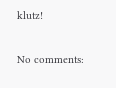klutz!

No comments: